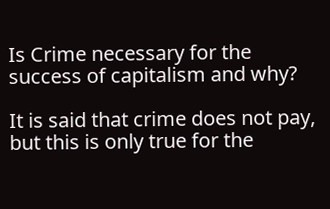Is Crime necessary for the success of capitalism and why?

It is said that crime does not pay, but this is only true for the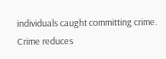individuals caught committing crime. Crime reduces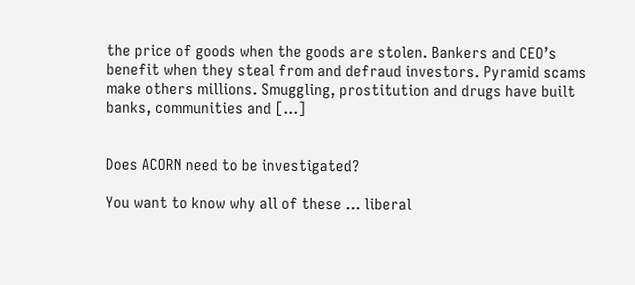the price of goods when the goods are stolen. Bankers and CEO’s benefit when they steal from and defraud investors. Pyramid scams make others millions. Smuggling, prostitution and drugs have built banks, communities and […]


Does ACORN need to be investigated?

You want to know why all of these … liberal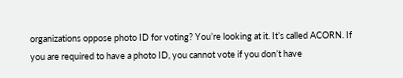organizations oppose photo ID for voting? You’re looking at it. It’s called ACORN. If you are required to have a photo ID, you cannot vote if you don’t have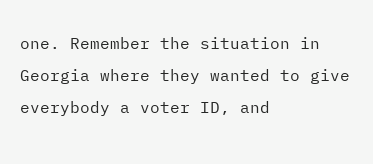one. Remember the situation in Georgia where they wanted to give everybody a voter ID, and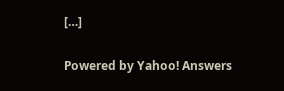[…]

Powered by Yahoo! Answers